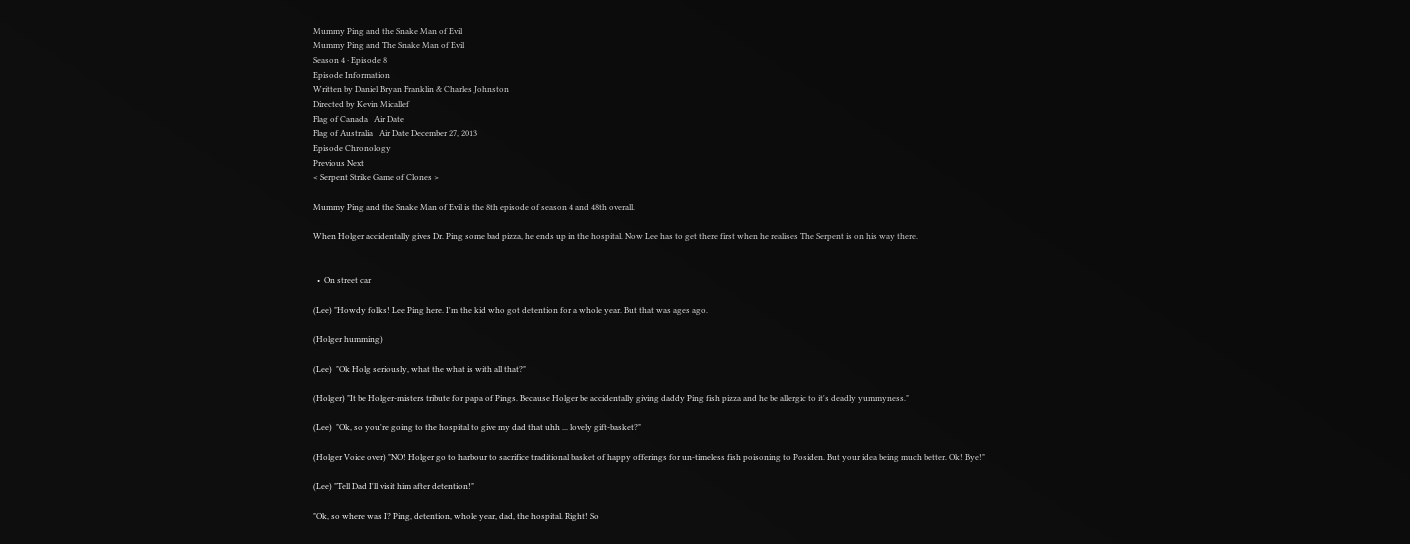Mummy Ping and the Snake Man of Evil
Mummy Ping and The Snake Man of Evil
Season 4 · Episode 8
Episode Information
Written by Daniel Bryan Franklin & Charles Johnston
Directed by Kevin Micallef
Flag of Canada   Air Date
Flag of Australia   Air Date December 27, 2013
Episode Chronology
Previous Next
< Serpent Strike Game of Clones >

Mummy Ping and the Snake Man of Evil is the 8th episode of season 4 and 48th overall.

When Holger accidentally gives Dr. Ping some bad pizza, he ends up in the hospital. Now Lee has to get there first when he realises The Serpent is on his way there.


  •  On street car

(Lee) "Howdy folks! Lee Ping here. I'm the kid who got detention for a whole year. But that was ages ago.

(Holger humming)

(Lee)  "Ok Holg seriously, what the what is with all that?"

(Holger) "It be Holger-misters tribute for papa of Pings. Because Holger be accidentally giving daddy Ping fish pizza and he be allergic to it's deadly yummyness."

(Lee)  "Ok, so you're going to the hospital to give my dad that uhh ... lovely gift-basket?"

(Holger Voice over) "NO! Holger go to harbour to sacrifice traditional basket of happy offerings for un-timeless fish poisoning to Posiden. But your idea being much better. Ok! Bye!"

(Lee) "Tell Dad I'll visit him after detention!"

"Ok, so where was I? Ping, detention, whole year, dad, the hospital. Right! So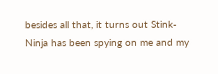besides all that, it turns out Stink-Ninja has been spying on me and my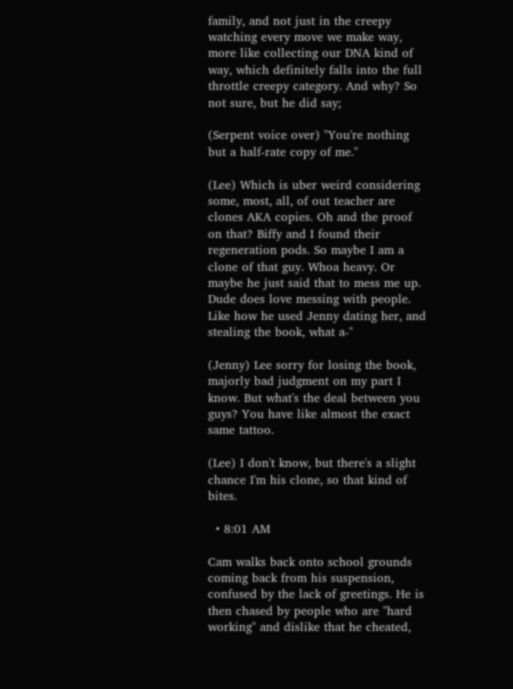family, and not just in the creepy watching every move we make way, more like collecting our DNA kind of way, which definitely falls into the full throttle creepy category. And why? So not sure, but he did say;

(Serpent voice over) "You're nothing but a half-rate copy of me."

(Lee) Which is uber weird considering some, most, all, of out teacher are clones AKA copies. Oh and the proof on that? Biffy and I found their regeneration pods. So maybe I am a clone of that guy. Whoa heavy. Or maybe he just said that to mess me up. Dude does love messing with people. Like how he used Jenny dating her, and stealing the book, what a-"

(Jenny) Lee sorry for losing the book, majorly bad judgment on my part I know. But what's the deal between you guys? You have like almost the exact same tattoo.

(Lee) I don't know, but there's a slight chance I'm his clone, so that kind of bites.

  • 8:01 AM

Cam walks back onto school grounds coming back from his suspension, confused by the lack of greetings. He is then chased by people who are "hard working" and dislike that he cheated,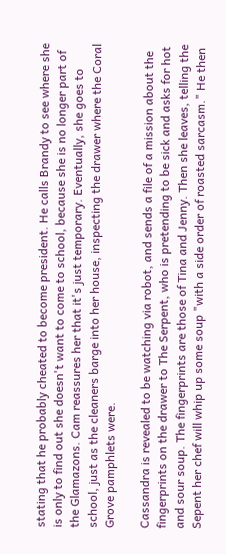stating that he probably cheated to become president. He calls Brandy to see where she is only to find out she doesn't want to come to school, because she is no longer part of the Glamazons. Cam reassures her that it's just temporary. Eventually, she goes to school, just as the cleaners barge into her house, inspecting the drawer where the Coral Grove pamphlets were.

Cassandra is revealed to be watching via robot, and sends a file of a mission about the fingerprints on the drawer to The Serpent, who is pretending to be sick and asks for hot and sour soup. The fingerprints are those of Tina and Jenny. Then she leaves, telling the Sepent her chef will whip up some soup "with a side order of roasted sarcasm." He then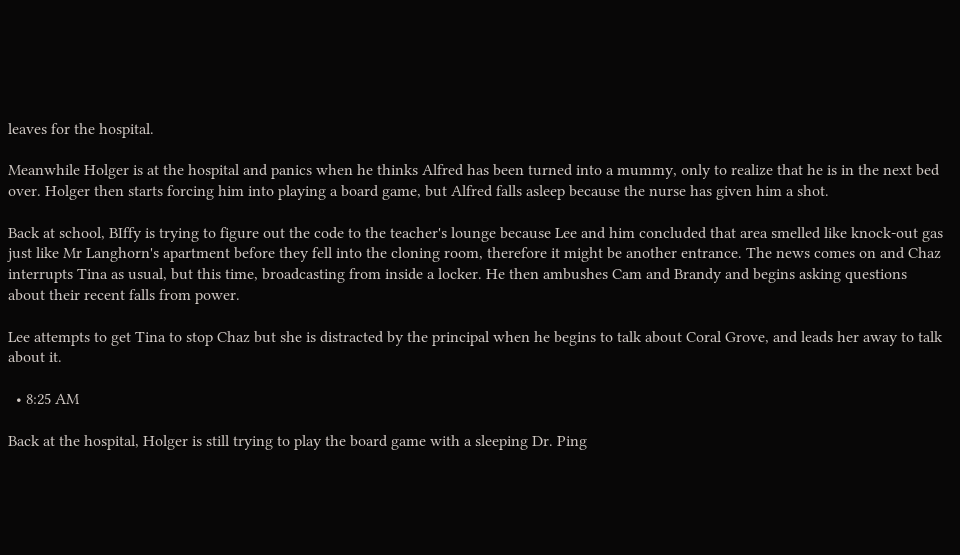leaves for the hospital.

Meanwhile Holger is at the hospital and panics when he thinks Alfred has been turned into a mummy, only to realize that he is in the next bed over. Holger then starts forcing him into playing a board game, but Alfred falls asleep because the nurse has given him a shot.

Back at school, BIffy is trying to figure out the code to the teacher's lounge because Lee and him concluded that area smelled like knock-out gas just like Mr Langhorn's apartment before they fell into the cloning room, therefore it might be another entrance. The news comes on and Chaz interrupts Tina as usual, but this time, broadcasting from inside a locker. He then ambushes Cam and Brandy and begins asking questions about their recent falls from power.

Lee attempts to get Tina to stop Chaz but she is distracted by the principal when he begins to talk about Coral Grove, and leads her away to talk about it.

  • 8:25 AM

Back at the hospital, Holger is still trying to play the board game with a sleeping Dr. Ping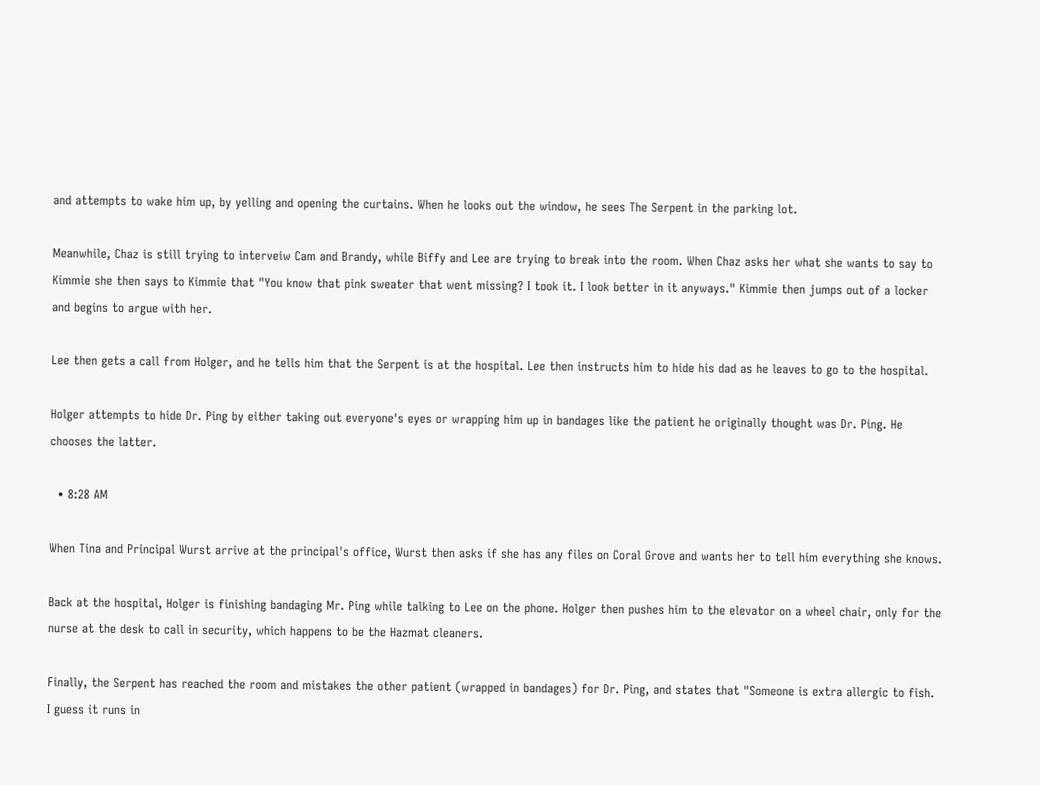and attempts to wake him up, by yelling and opening the curtains. When he looks out the window, he sees The Serpent in the parking lot.

Meanwhile, Chaz is still trying to interveiw Cam and Brandy, while Biffy and Lee are trying to break into the room. When Chaz asks her what she wants to say to Kimmie she then says to Kimmie that "You know that pink sweater that went missing? I took it. I look better in it anyways." Kimmie then jumps out of a locker and begins to argue with her.

Lee then gets a call from Holger, and he tells him that the Serpent is at the hospital. Lee then instructs him to hide his dad as he leaves to go to the hospital.

Holger attempts to hide Dr. Ping by either taking out everyone's eyes or wrapping him up in bandages like the patient he originally thought was Dr. Ping. He chooses the latter.

  • 8:28 AM

When Tina and Principal Wurst arrive at the principal's office, Wurst then asks if she has any files on Coral Grove and wants her to tell him everything she knows.

Back at the hospital, Holger is finishing bandaging Mr. Ping while talking to Lee on the phone. Holger then pushes him to the elevator on a wheel chair, only for the nurse at the desk to call in security, which happens to be the Hazmat cleaners.

Finally, the Serpent has reached the room and mistakes the other patient (wrapped in bandages) for Dr. Ping, and states that "Someone is extra allergic to fish. I guess it runs in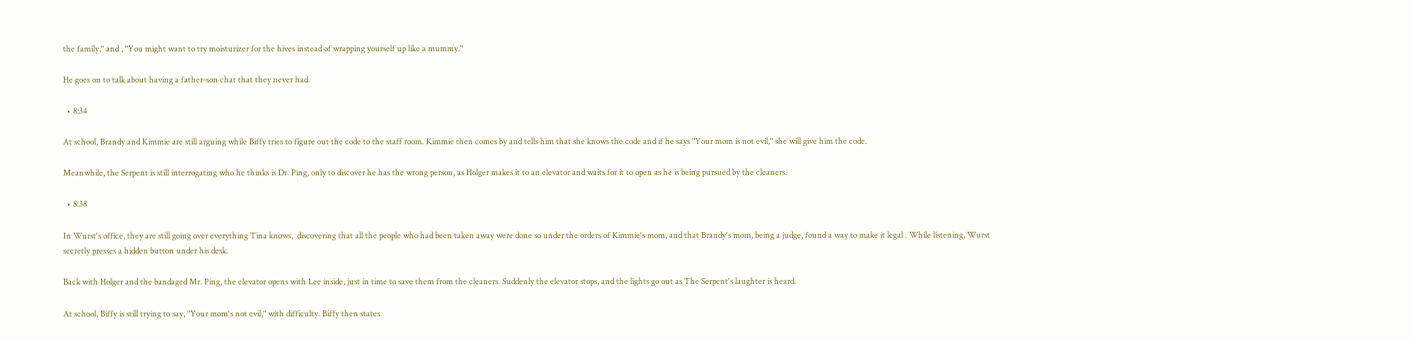the family," and , "You might want to try moisturizer for the hives instead of wrapping yourself up like a mummy."

He goes on to talk about having a father-son chat that they never had.

  • 8:34

At school, Brandy and Kimmie are still arguing while Biffy tries to figure out the code to the staff room. Kimmie then comes by and tells him that she knows the code and if he says "Your mom is not evil," she will give him the code.

Meanwhile, the Serpent is still interrogating who he thinks is Dr. Ping, only to discover he has the wrong person, as Holger makes it to an elevator and waits for it to open as he is being pursued by the cleaners.

  • 8:38

In Wurst's office, they are still going over everything Tina knows,  discovering that all the people who had been taken away were done so under the orders of Kimmie's mom, and that Brandy's mom, being a judge, found a way to make it legal . While listening, Wurst secretly presses a hidden button under his desk.

Back with Holger and the bandaged Mr. Ping, the elevator opens with Lee inside, just in time to save them from the cleaners. Suddenly the elevator stops, and the lights go out as The Serpent's laughter is heard.

At school, Biffy is still trying to say, "Your mom's not evil," with difficulty. Biffy then states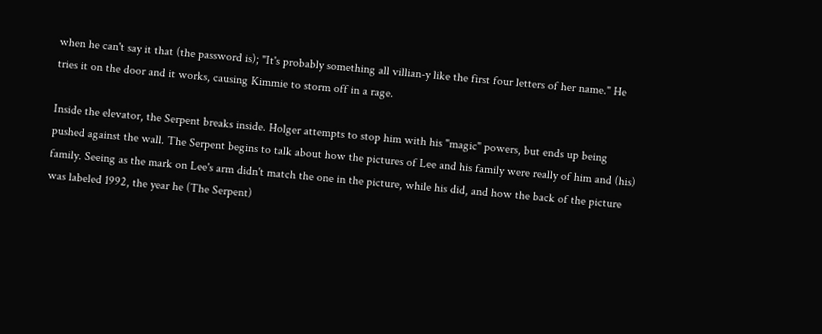when he can't say it that (the password is); "It's probably something all villian-y like the first four letters of her name." He tries it on the door and it works, causing Kimmie to storm off in a rage.

Inside the elevator, the Serpent breaks inside. Holger attempts to stop him with his "magic" powers, but ends up being pushed against the wall. The Serpent begins to talk about how the pictures of Lee and his family were really of him and (his) family. Seeing as the mark on Lee's arm didn't match the one in the picture, while his did, and how the back of the picture was labeled 1992, the year he (The Serpent)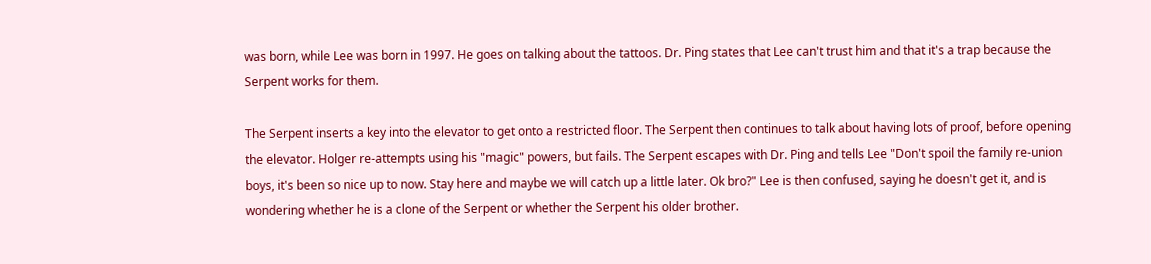was born, while Lee was born in 1997. He goes on talking about the tattoos. Dr. Ping states that Lee can't trust him and that it's a trap because the Serpent works for them.

The Serpent inserts a key into the elevator to get onto a restricted floor. The Serpent then continues to talk about having lots of proof, before opening the elevator. Holger re-attempts using his "magic" powers, but fails. The Serpent escapes with Dr. Ping and tells Lee "Don't spoil the family re-union boys, it's been so nice up to now. Stay here and maybe we will catch up a little later. Ok bro?" Lee is then confused, saying he doesn't get it, and is wondering whether he is a clone of the Serpent or whether the Serpent his older brother.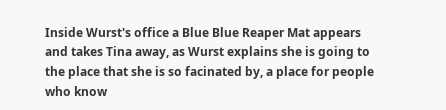Inside Wurst's office a Blue Blue Reaper Mat appears and takes Tina away, as Wurst explains she is going to the place that she is so facinated by, a place for people who know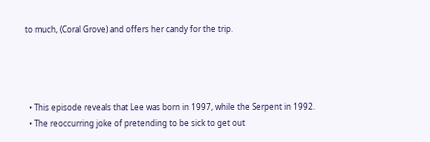to much, (Coral Grove) and offers her candy for the trip.




  • This episode reveals that Lee was born in 1997, while the Serpent in 1992.
  • The reoccurring joke of pretending to be sick to get out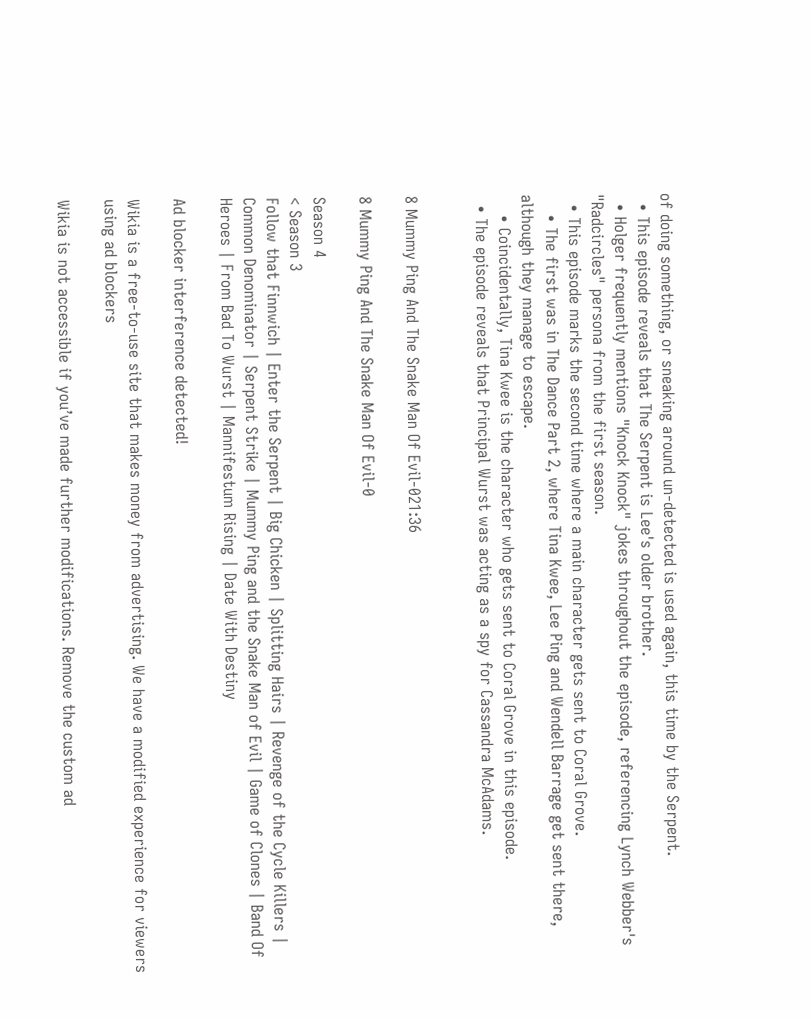of doing something, or sneaking around un-detected is used again, this time by the Serpent.
  • This episode reveals that The Serpent is Lee's older brother.
  • Holger frequently mentions "Knock Knock" jokes throughout the episode, referencing Lynch Webber's "Radcircles" persona from the first season.
  • This episode marks the second time where a main character gets sent to Coral Grove.
    • The first was in The Dance Part 2, where Tina Kwee, Lee Ping and Wendell Barrage get sent there, although they manage to escape.
    • Coincidentally, Tina Kwee is the character who gets sent to Coral Grove in this episode.
  • The episode reveals that Principal Wurst was acting as a spy for Cassandra McAdams.


8 Mummy Ping And The Snake Man Of Evil-021:36

8 Mummy Ping And The Snake Man Of Evil-0

Season 4
< Season 3
Follow that Finnwich | Enter the Serpent | Big Chicken | Splitting Hairs | Revenge of the Cycle Killers | Common Denominator | Serpent Strike | Mummy Ping and the Snake Man of Evil | Game of Clones | Band Of Heroes | From Bad To Wurst | Mannifestum Rising | Date With Destiny

Ad blocker interference detected!

Wikia is a free-to-use site that makes money from advertising. We have a modified experience for viewers using ad blockers

Wikia is not accessible if you’ve made further modifications. Remove the custom ad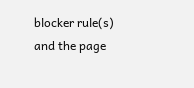blocker rule(s) and the page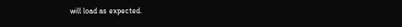will load as expected.